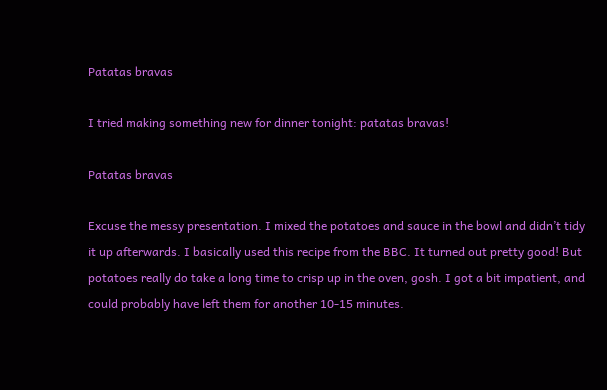Patatas bravas

I tried making something new for dinner tonight: patatas bravas!

Patatas bravas

Excuse the messy presentation. I mixed the potatoes and sauce in the bowl and didn’t tidy it up afterwards. I basically used this recipe from the BBC. It turned out pretty good! But potatoes really do take a long time to crisp up in the oven, gosh. I got a bit impatient, and could probably have left them for another 10-15 minutes.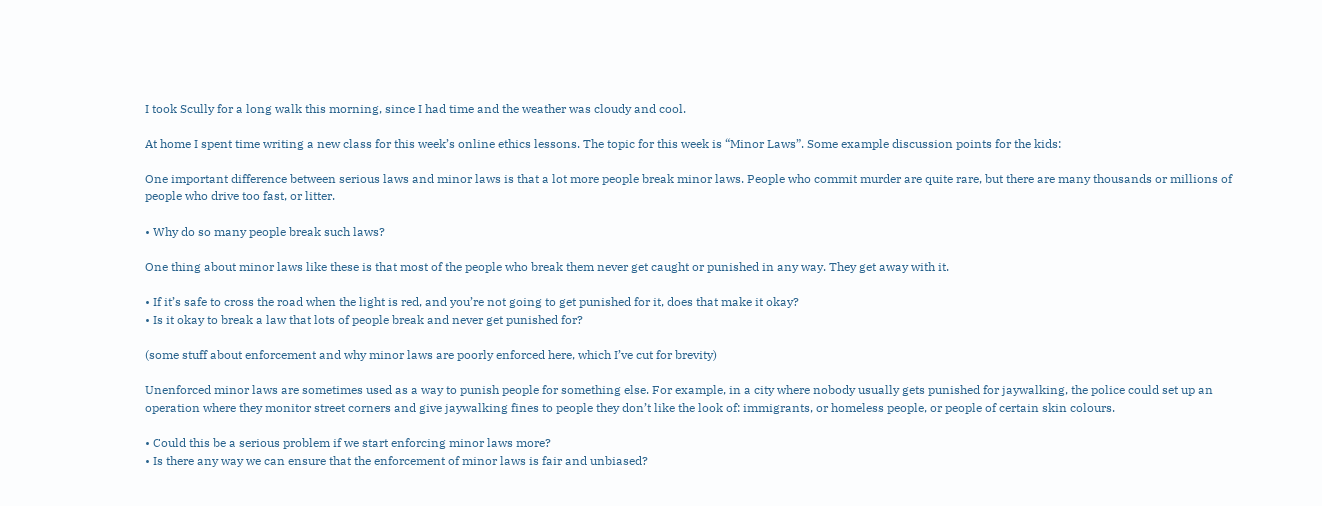I took Scully for a long walk this morning, since I had time and the weather was cloudy and cool.

At home I spent time writing a new class for this week’s online ethics lessons. The topic for this week is “Minor Laws”. Some example discussion points for the kids:

One important difference between serious laws and minor laws is that a lot more people break minor laws. People who commit murder are quite rare, but there are many thousands or millions of people who drive too fast, or litter.

• Why do so many people break such laws?

One thing about minor laws like these is that most of the people who break them never get caught or punished in any way. They get away with it.

• If it’s safe to cross the road when the light is red, and you’re not going to get punished for it, does that make it okay?
• Is it okay to break a law that lots of people break and never get punished for?

(some stuff about enforcement and why minor laws are poorly enforced here, which I’ve cut for brevity)

Unenforced minor laws are sometimes used as a way to punish people for something else. For example, in a city where nobody usually gets punished for jaywalking, the police could set up an operation where they monitor street corners and give jaywalking fines to people they don’t like the look of: immigrants, or homeless people, or people of certain skin colours.

• Could this be a serious problem if we start enforcing minor laws more?
• Is there any way we can ensure that the enforcement of minor laws is fair and unbiased?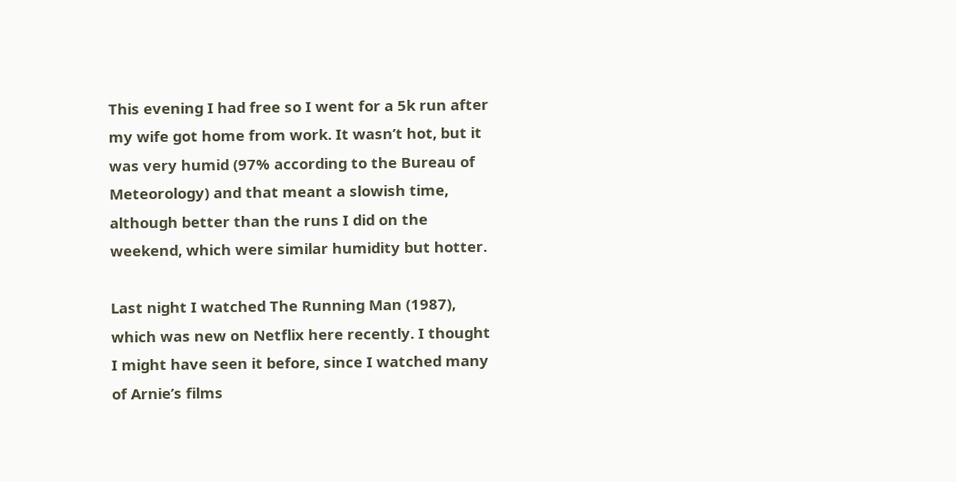This evening I had free so I went for a 5k run after my wife got home from work. It wasn’t hot, but it was very humid (97% according to the Bureau of Meteorology) and that meant a slowish time, although better than the runs I did on the weekend, which were similar humidity but hotter.

Last night I watched The Running Man (1987), which was new on Netflix here recently. I thought I might have seen it before, since I watched many of Arnie’s films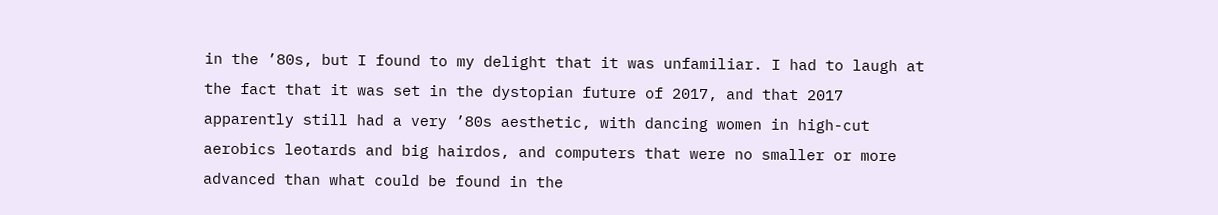in the ’80s, but I found to my delight that it was unfamiliar. I had to laugh at the fact that it was set in the dystopian future of 2017, and that 2017 apparently still had a very ’80s aesthetic, with dancing women in high-cut aerobics leotards and big hairdos, and computers that were no smaller or more advanced than what could be found in the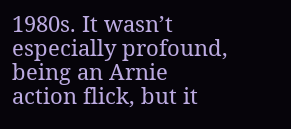1980s. It wasn’t especially profound, being an Arnie action flick, but it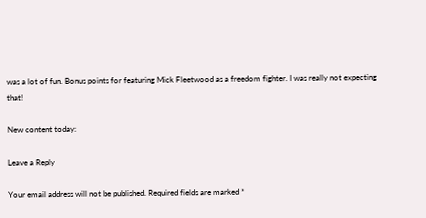was a lot of fun. Bonus points for featuring Mick Fleetwood as a freedom fighter. I was really not expecting that!

New content today:

Leave a Reply

Your email address will not be published. Required fields are marked *